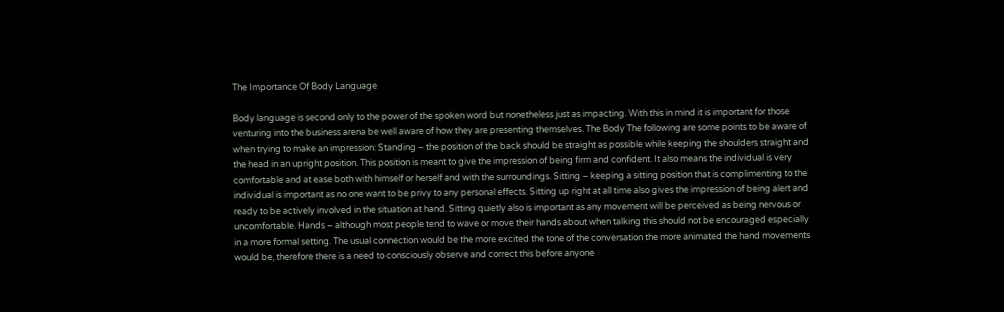The Importance Of Body Language

Body language is second only to the power of the spoken word but nonetheless just as impacting. With this in mind it is important for those venturing into the business arena be well aware of how they are presenting themselves. The Body The following are some points to be aware of when trying to make an impression: Standing – the position of the back should be straight as possible while keeping the shoulders straight and the head in an upright position. This position is meant to give the impression of being firm and confident. It also means the individual is very comfortable and at ease both with himself or herself and with the surroundings. Sitting – keeping a sitting position that is complimenting to the individual is important as no one want to be privy to any personal effects. Sitting up right at all time also gives the impression of being alert and ready to be actively involved in the situation at hand. Sitting quietly also is important as any movement will be perceived as being nervous or uncomfortable. Hands – although most people tend to wave or move their hands about when talking this should not be encouraged especially in a more formal setting. The usual connection would be the more excited the tone of the conversation the more animated the hand movements would be, therefore there is a need to consciously observe and correct this before anyone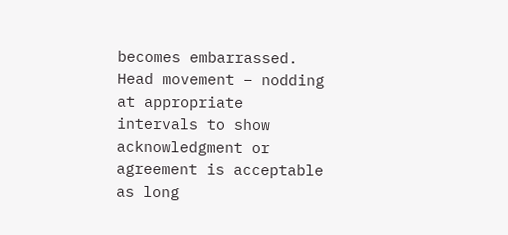becomes embarrassed. Head movement – nodding at appropriate intervals to show acknowledgment or agreement is acceptable as long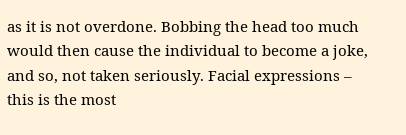as it is not overdone. Bobbing the head too much would then cause the individual to become a joke, and so, not taken seriously. Facial expressions – this is the most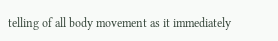telling of all body movement as it immediately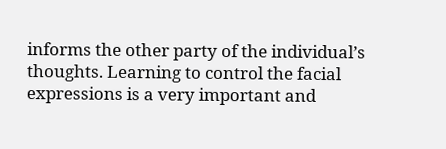informs the other party of the individual’s thoughts. Learning to control the facial expressions is a very important and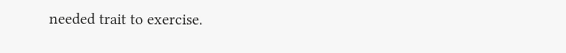needed trait to exercise.